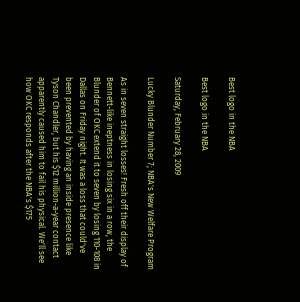Best logo in the NBA

Best logo in the NBA

Saturday, February 28, 2009

Lucky Blunder Number 7; NBA's New Welfare Program

As in seven straight losses! Fresh off their display of Bennett-like ineptness in losing six in a row, the Blunder of OKC extend it to seven by losing 110-108 in Dallas on Friday night. It was a loss that could've been prevented by having an inside presence like Tyson Chandler, but his $12 million-a-year contact apparently caused him to fail his physical. We'll see how OKC responds after the NBA's $175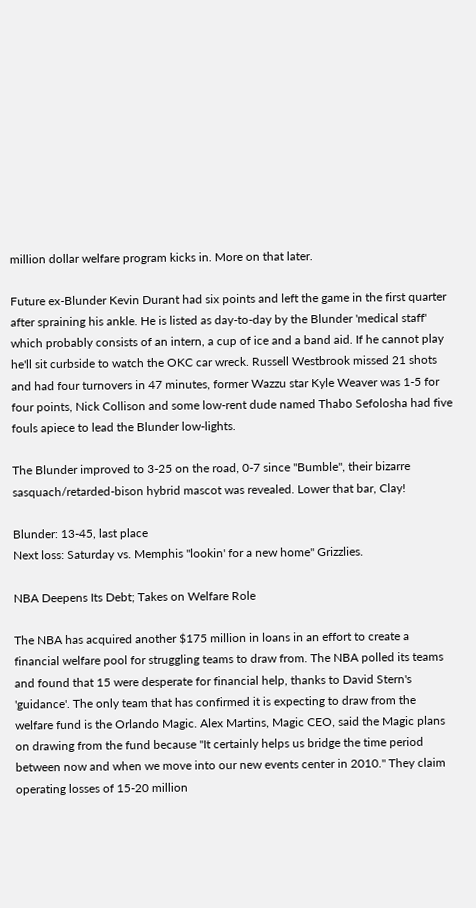million dollar welfare program kicks in. More on that later.

Future ex-Blunder Kevin Durant had six points and left the game in the first quarter after spraining his ankle. He is listed as day-to-day by the Blunder 'medical staff' which probably consists of an intern, a cup of ice and a band aid. If he cannot play he'll sit curbside to watch the OKC car wreck. Russell Westbrook missed 21 shots and had four turnovers in 47 minutes, former Wazzu star Kyle Weaver was 1-5 for four points, Nick Collison and some low-rent dude named Thabo Sefolosha had five fouls apiece to lead the Blunder low-lights.

The Blunder improved to 3-25 on the road, 0-7 since "Bumble", their bizarre sasquach/retarded-bison hybrid mascot was revealed. Lower that bar, Clay!

Blunder: 13-45, last place
Next loss: Saturday vs. Memphis "lookin' for a new home" Grizzlies.

NBA Deepens Its Debt; Takes on Welfare Role

The NBA has acquired another $175 million in loans in an effort to create a financial welfare pool for struggling teams to draw from. The NBA polled its teams and found that 15 were desperate for financial help, thanks to David Stern's 'guidance'. The only team that has confirmed it is expecting to draw from the welfare fund is the Orlando Magic. Alex Martins, Magic CEO, said the Magic plans on drawing from the fund because "It certainly helps us bridge the time period between now and when we move into our new events center in 2010." They claim operating losses of 15-20 million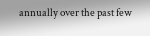annually over the past few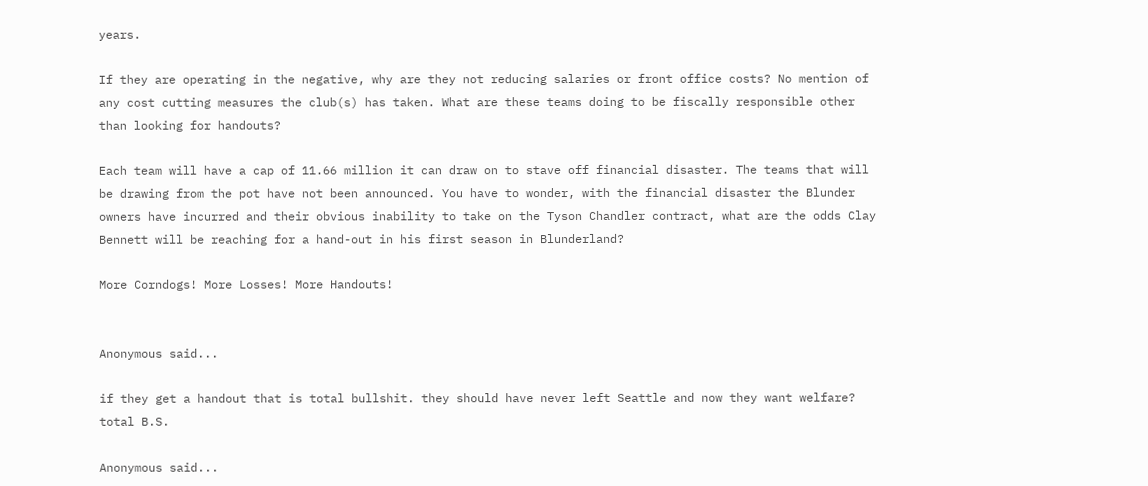years.

If they are operating in the negative, why are they not reducing salaries or front office costs? No mention of any cost cutting measures the club(s) has taken. What are these teams doing to be fiscally responsible other than looking for handouts?

Each team will have a cap of 11.66 million it can draw on to stave off financial disaster. The teams that will be drawing from the pot have not been announced. You have to wonder, with the financial disaster the Blunder owners have incurred and their obvious inability to take on the Tyson Chandler contract, what are the odds Clay Bennett will be reaching for a hand-out in his first season in Blunderland?

More Corndogs! More Losses! More Handouts!


Anonymous said...

if they get a handout that is total bullshit. they should have never left Seattle and now they want welfare? total B.S.

Anonymous said...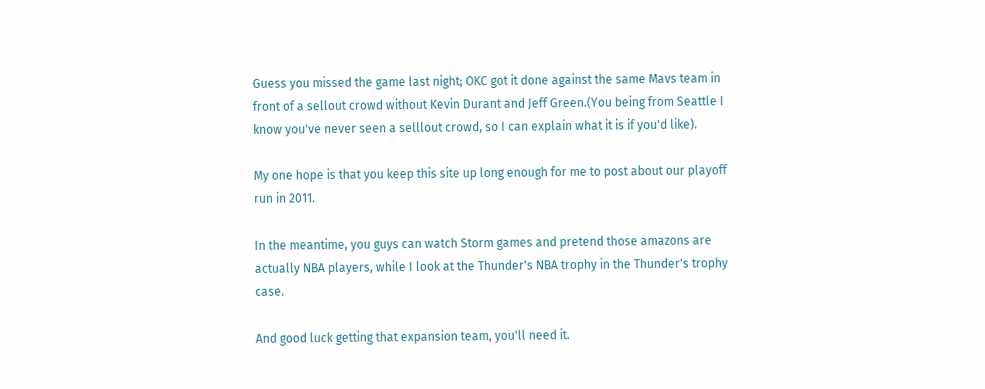Guess you missed the game last night; OKC got it done against the same Mavs team in front of a sellout crowd without Kevin Durant and Jeff Green.(You being from Seattle I know you've never seen a selllout crowd, so I can explain what it is if you'd like).

My one hope is that you keep this site up long enough for me to post about our playoff run in 2011.

In the meantime, you guys can watch Storm games and pretend those amazons are actually NBA players, while I look at the Thunder's NBA trophy in the Thunder's trophy case.

And good luck getting that expansion team, you'll need it.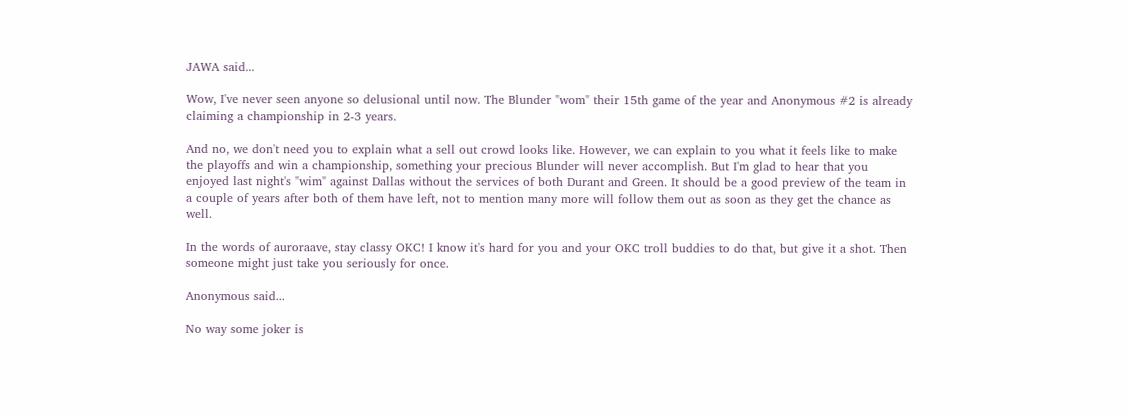JAWA said...

Wow, I've never seen anyone so delusional until now. The Blunder "wom" their 15th game of the year and Anonymous #2 is already claiming a championship in 2-3 years.

And no, we don't need you to explain what a sell out crowd looks like. However, we can explain to you what it feels like to make the playoffs and win a championship, something your precious Blunder will never accomplish. But I'm glad to hear that you enjoyed last night's "wim" against Dallas without the services of both Durant and Green. It should be a good preview of the team in a couple of years after both of them have left, not to mention many more will follow them out as soon as they get the chance as well.

In the words of auroraave, stay classy OKC! I know it's hard for you and your OKC troll buddies to do that, but give it a shot. Then someone might just take you seriously for once.

Anonymous said...

No way some joker is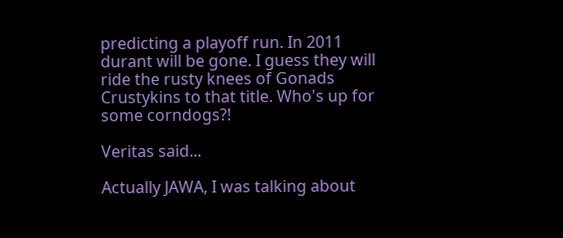predicting a playoff run. In 2011 durant will be gone. I guess they will ride the rusty knees of Gonads Crustykins to that title. Who's up for some corndogs?!

Veritas said...

Actually JAWA, I was talking about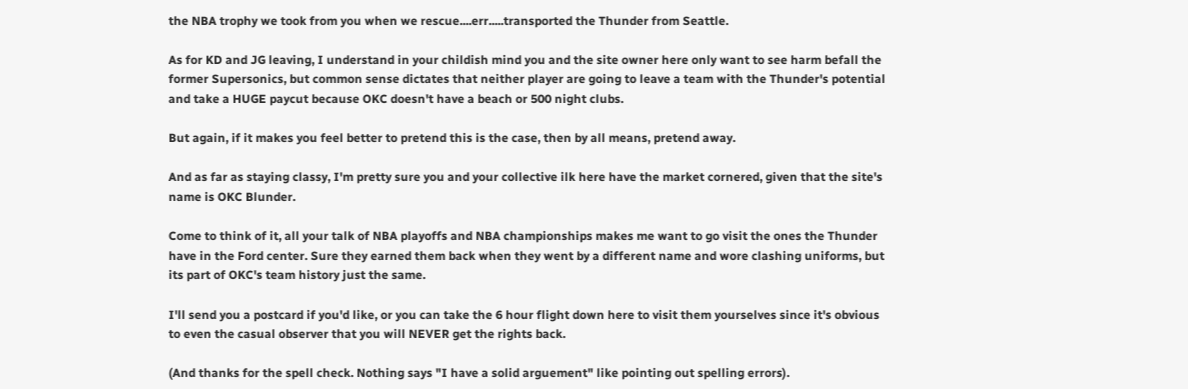the NBA trophy we took from you when we rescue....err.....transported the Thunder from Seattle.

As for KD and JG leaving, I understand in your childish mind you and the site owner here only want to see harm befall the former Supersonics, but common sense dictates that neither player are going to leave a team with the Thunder's potential and take a HUGE paycut because OKC doesn't have a beach or 500 night clubs.

But again, if it makes you feel better to pretend this is the case, then by all means, pretend away.

And as far as staying classy, I'm pretty sure you and your collective ilk here have the market cornered, given that the site's name is OKC Blunder.

Come to think of it, all your talk of NBA playoffs and NBA championships makes me want to go visit the ones the Thunder have in the Ford center. Sure they earned them back when they went by a different name and wore clashing uniforms, but its part of OKC's team history just the same.

I'll send you a postcard if you'd like, or you can take the 6 hour flight down here to visit them yourselves since it's obvious to even the casual observer that you will NEVER get the rights back.

(And thanks for the spell check. Nothing says "I have a solid arguement" like pointing out spelling errors).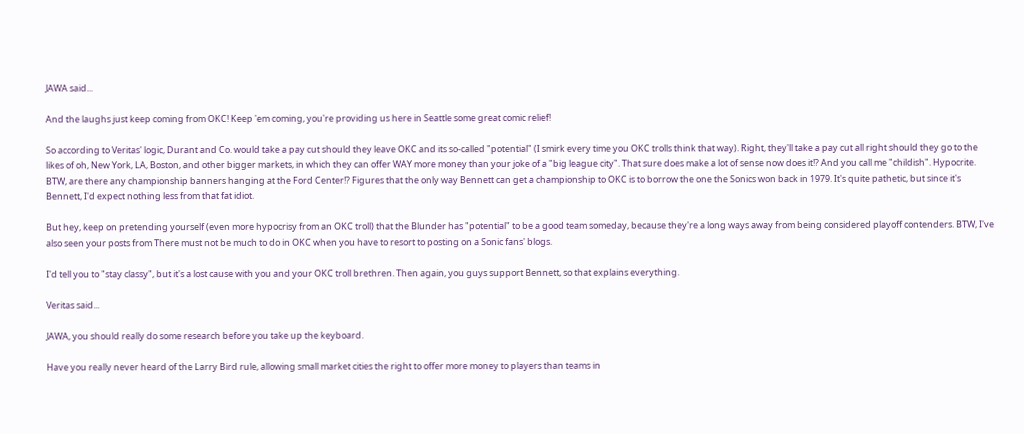JAWA said...

And the laughs just keep coming from OKC! Keep 'em coming, you're providing us here in Seattle some great comic relief!

So according to Veritas' logic, Durant and Co. would take a pay cut should they leave OKC and its so-called "potential" (I smirk every time you OKC trolls think that way). Right, they'll take a pay cut all right should they go to the likes of oh, New York, LA, Boston, and other bigger markets, in which they can offer WAY more money than your joke of a "big league city". That sure does make a lot of sense now does it!? And you call me "childish". Hypocrite. BTW, are there any championship banners hanging at the Ford Center!? Figures that the only way Bennett can get a championship to OKC is to borrow the one the Sonics won back in 1979. It's quite pathetic, but since it's Bennett, I'd expect nothing less from that fat idiot.

But hey, keep on pretending yourself (even more hypocrisy from an OKC troll) that the Blunder has "potential" to be a good team someday, because they're a long ways away from being considered playoff contenders. BTW, I've also seen your posts from There must not be much to do in OKC when you have to resort to posting on a Sonic fans' blogs.

I'd tell you to "stay classy", but it's a lost cause with you and your OKC troll brethren. Then again, you guys support Bennett, so that explains everything.

Veritas said...

JAWA, you should really do some research before you take up the keyboard.

Have you really never heard of the Larry Bird rule, allowing small market cities the right to offer more money to players than teams in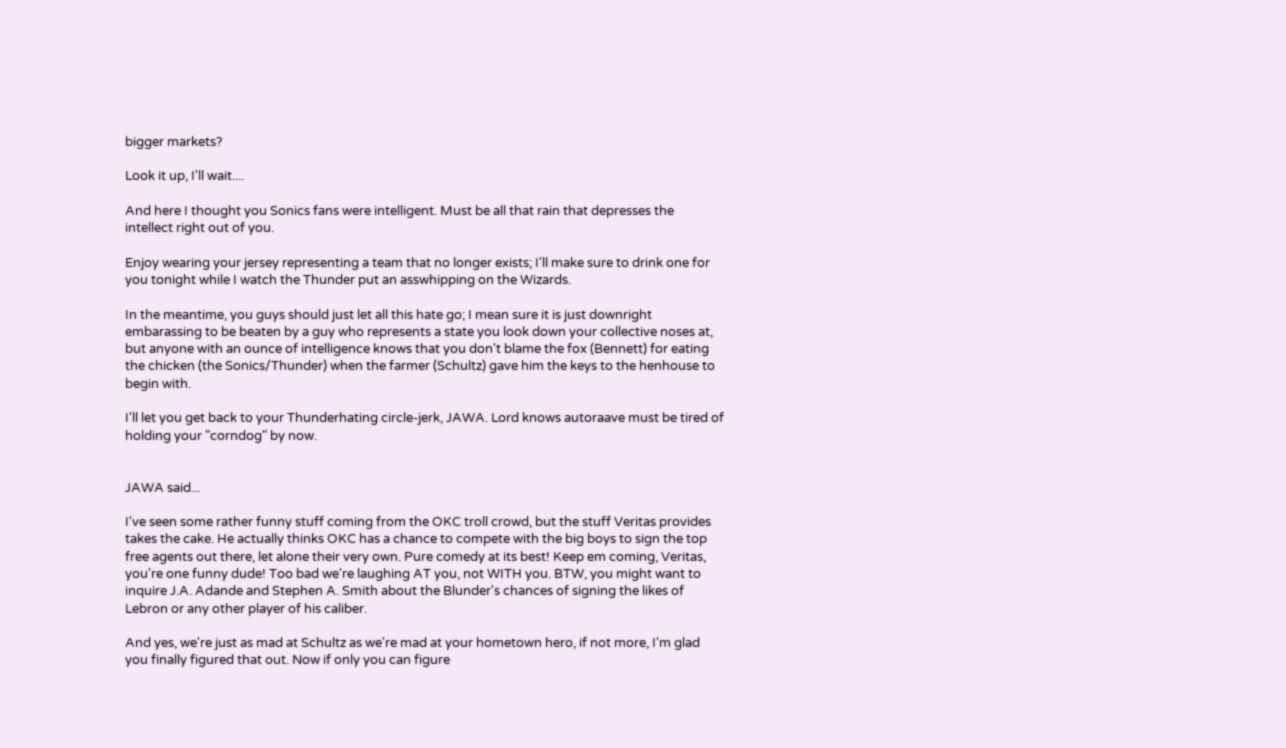bigger markets?

Look it up, I'll wait....

And here I thought you Sonics fans were intelligent. Must be all that rain that depresses the intellect right out of you.

Enjoy wearing your jersey representing a team that no longer exists; I'll make sure to drink one for you tonight while I watch the Thunder put an asswhipping on the Wizards.

In the meantime, you guys should just let all this hate go; I mean sure it is just downright embarassing to be beaten by a guy who represents a state you look down your collective noses at, but anyone with an ounce of intelligence knows that you don't blame the fox (Bennett) for eating the chicken (the Sonics/Thunder) when the farmer (Schultz) gave him the keys to the henhouse to begin with.

I'll let you get back to your Thunderhating circle-jerk, JAWA. Lord knows autoraave must be tired of holding your "corndog" by now.


JAWA said...

I've seen some rather funny stuff coming from the OKC troll crowd, but the stuff Veritas provides takes the cake. He actually thinks OKC has a chance to compete with the big boys to sign the top free agents out there, let alone their very own. Pure comedy at its best! Keep em coming, Veritas, you're one funny dude! Too bad we're laughing AT you, not WITH you. BTW, you might want to inquire J.A. Adande and Stephen A. Smith about the Blunder's chances of signing the likes of Lebron or any other player of his caliber.

And yes, we're just as mad at Schultz as we're mad at your hometown hero, if not more, I'm glad you finally figured that out. Now if only you can figure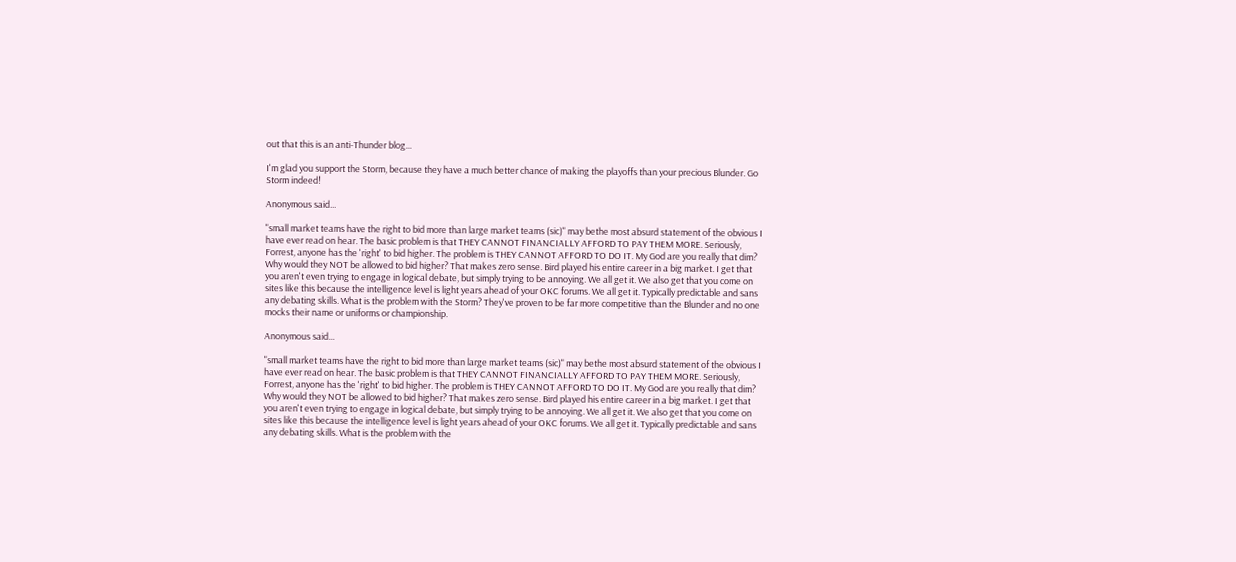out that this is an anti-Thunder blog...

I'm glad you support the Storm, because they have a much better chance of making the playoffs than your precious Blunder. Go Storm indeed!

Anonymous said...

"small market teams have the right to bid more than large market teams (sic)" may bethe most absurd statement of the obvious I have ever read on hear. The basic problem is that THEY CANNOT FINANCIALLY AFFORD TO PAY THEM MORE. Seriously, Forrest, anyone has the 'right' to bid higher. The problem is THEY CANNOT AFFORD TO DO IT. My God are you really that dim? Why would they NOT be allowed to bid higher? That makes zero sense. Bird played his entire career in a big market. I get that you aren't even trying to engage in logical debate, but simply trying to be annoying. We all get it. We also get that you come on sites like this because the intelligence level is light years ahead of your OKC forums. We all get it. Typically predictable and sans any debating skills. What is the problem with the Storm? They've proven to be far more competitive than the Blunder and no one mocks their name or uniforms or championship.

Anonymous said...

"small market teams have the right to bid more than large market teams (sic)" may bethe most absurd statement of the obvious I have ever read on hear. The basic problem is that THEY CANNOT FINANCIALLY AFFORD TO PAY THEM MORE. Seriously, Forrest, anyone has the 'right' to bid higher. The problem is THEY CANNOT AFFORD TO DO IT. My God are you really that dim? Why would they NOT be allowed to bid higher? That makes zero sense. Bird played his entire career in a big market. I get that you aren't even trying to engage in logical debate, but simply trying to be annoying. We all get it. We also get that you come on sites like this because the intelligence level is light years ahead of your OKC forums. We all get it. Typically predictable and sans any debating skills. What is the problem with the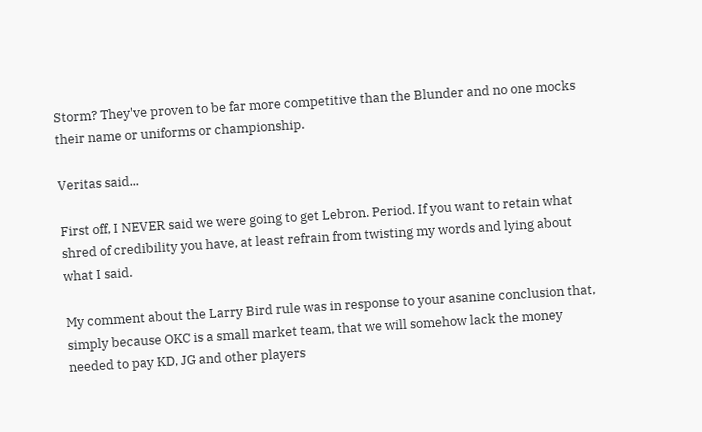Storm? They've proven to be far more competitive than the Blunder and no one mocks their name or uniforms or championship.

Veritas said...

First off, I NEVER said we were going to get Lebron. Period. If you want to retain what shred of credibility you have, at least refrain from twisting my words and lying about what I said.

My comment about the Larry Bird rule was in response to your asanine conclusion that, simply because OKC is a small market team, that we will somehow lack the money needed to pay KD, JG and other players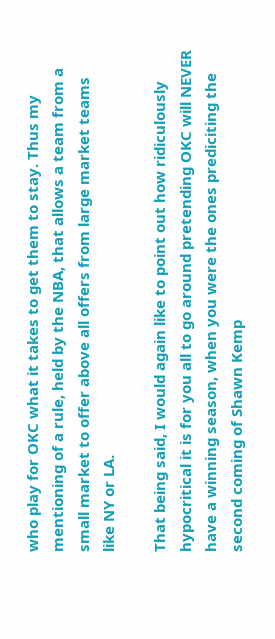who play for OKC what it takes to get them to stay. Thus my mentioning of a rule, held by the NBA, that allows a team from a small market to offer above all offers from large market teams like NY or LA.

That being said, I would again like to point out how ridiculously hypocritical it is for you all to go around pretending OKC will NEVER have a winning season, when you were the ones prediciting the second coming of Shawn Kemp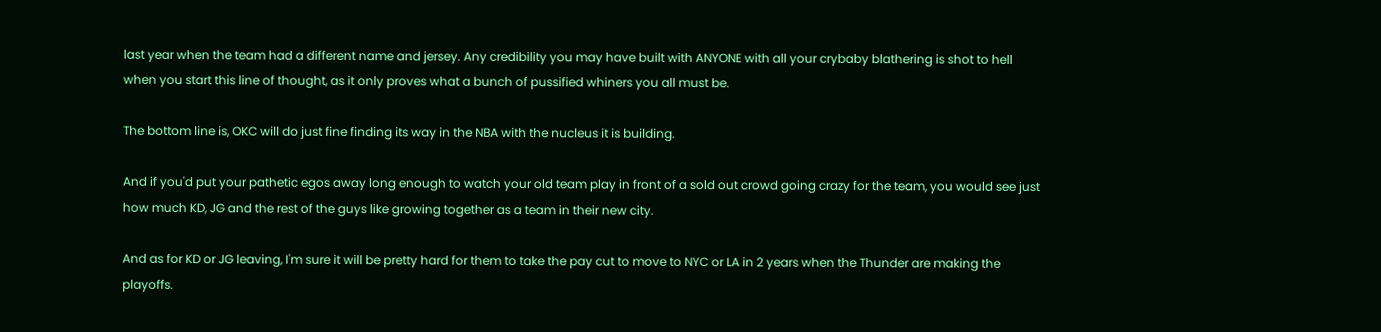last year when the team had a different name and jersey. Any credibility you may have built with ANYONE with all your crybaby blathering is shot to hell when you start this line of thought, as it only proves what a bunch of pussified whiners you all must be.

The bottom line is, OKC will do just fine finding its way in the NBA with the nucleus it is building.

And if you'd put your pathetic egos away long enough to watch your old team play in front of a sold out crowd going crazy for the team, you would see just how much KD, JG and the rest of the guys like growing together as a team in their new city.

And as for KD or JG leaving, I'm sure it will be pretty hard for them to take the pay cut to move to NYC or LA in 2 years when the Thunder are making the playoffs.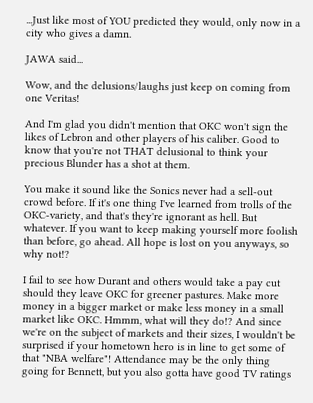...Just like most of YOU predicted they would, only now in a city who gives a damn.

JAWA said...

Wow, and the delusions/laughs just keep on coming from one Veritas!

And I'm glad you didn't mention that OKC won't sign the likes of Lebron and other players of his caliber. Good to know that you're not THAT delusional to think your precious Blunder has a shot at them.

You make it sound like the Sonics never had a sell-out crowd before. If it's one thing I've learned from trolls of the OKC-variety, and that's they're ignorant as hell. But whatever. If you want to keep making yourself more foolish than before, go ahead. All hope is lost on you anyways, so why not!?

I fail to see how Durant and others would take a pay cut should they leave OKC for greener pastures. Make more money in a bigger market or make less money in a small market like OKC. Hmmm, what will they do!? And since we're on the subject of markets and their sizes, I wouldn't be surprised if your hometown hero is in line to get some of that "NBA welfare"! Attendance may be the only thing going for Bennett, but you also gotta have good TV ratings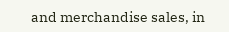and merchandise sales, in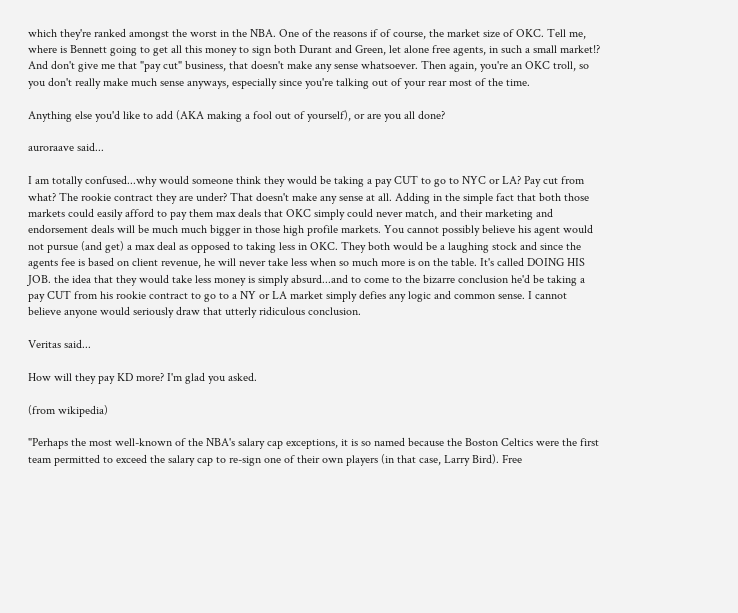which they're ranked amongst the worst in the NBA. One of the reasons if of course, the market size of OKC. Tell me, where is Bennett going to get all this money to sign both Durant and Green, let alone free agents, in such a small market!? And don't give me that "pay cut" business, that doesn't make any sense whatsoever. Then again, you're an OKC troll, so you don't really make much sense anyways, especially since you're talking out of your rear most of the time.

Anything else you'd like to add (AKA making a fool out of yourself), or are you all done?

auroraave said...

I am totally confused...why would someone think they would be taking a pay CUT to go to NYC or LA? Pay cut from what? The rookie contract they are under? That doesn't make any sense at all. Adding in the simple fact that both those markets could easily afford to pay them max deals that OKC simply could never match, and their marketing and endorsement deals will be much much bigger in those high profile markets. You cannot possibly believe his agent would not pursue (and get) a max deal as opposed to taking less in OKC. They both would be a laughing stock and since the agents fee is based on client revenue, he will never take less when so much more is on the table. It's called DOING HIS JOB. the idea that they would take less money is simply absurd...and to come to the bizarre conclusion he'd be taking a pay CUT from his rookie contract to go to a NY or LA market simply defies any logic and common sense. I cannot believe anyone would seriously draw that utterly ridiculous conclusion.

Veritas said...

How will they pay KD more? I'm glad you asked.

(from wikipedia)

"Perhaps the most well-known of the NBA's salary cap exceptions, it is so named because the Boston Celtics were the first team permitted to exceed the salary cap to re-sign one of their own players (in that case, Larry Bird). Free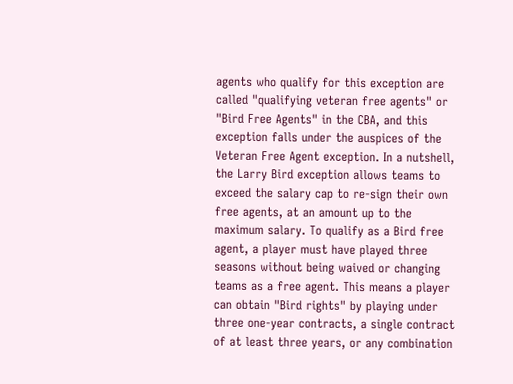agents who qualify for this exception are called "qualifying veteran free agents" or "Bird Free Agents" in the CBA, and this exception falls under the auspices of the Veteran Free Agent exception. In a nutshell, the Larry Bird exception allows teams to exceed the salary cap to re-sign their own free agents, at an amount up to the maximum salary. To qualify as a Bird free agent, a player must have played three seasons without being waived or changing teams as a free agent. This means a player can obtain "Bird rights" by playing under three one-year contracts, a single contract of at least three years, or any combination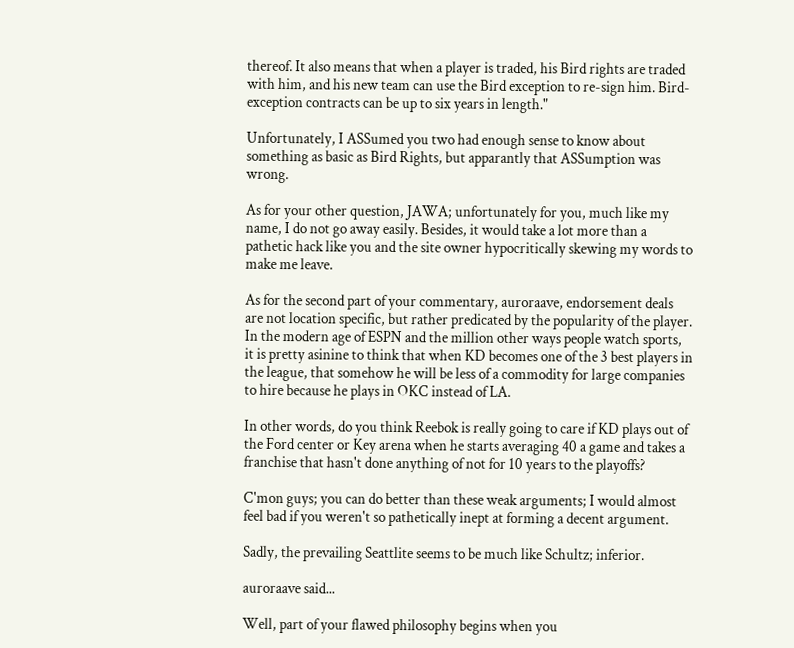thereof. It also means that when a player is traded, his Bird rights are traded with him, and his new team can use the Bird exception to re-sign him. Bird-exception contracts can be up to six years in length."

Unfortunately, I ASSumed you two had enough sense to know about something as basic as Bird Rights, but apparantly that ASSumption was wrong.

As for your other question, JAWA; unfortunately for you, much like my name, I do not go away easily. Besides, it would take a lot more than a pathetic hack like you and the site owner hypocritically skewing my words to make me leave.

As for the second part of your commentary, auroraave, endorsement deals are not location specific, but rather predicated by the popularity of the player. In the modern age of ESPN and the million other ways people watch sports, it is pretty asinine to think that when KD becomes one of the 3 best players in the league, that somehow he will be less of a commodity for large companies to hire because he plays in OKC instead of LA.

In other words, do you think Reebok is really going to care if KD plays out of the Ford center or Key arena when he starts averaging 40 a game and takes a franchise that hasn't done anything of not for 10 years to the playoffs?

C'mon guys; you can do better than these weak arguments; I would almost feel bad if you weren't so pathetically inept at forming a decent argument.

Sadly, the prevailing Seattlite seems to be much like Schultz; inferior.

auroraave said...

Well, part of your flawed philosophy begins when you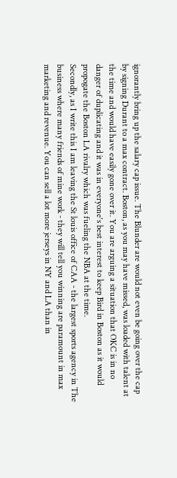ignorantly bring up the salary cap issue. The Blunder are would not even be going over the cap by signing Durant to a max contract. Boston, as you may have missed, was loaded with talent at the time and would have easily gone over it. You are arguing a situation that OKC is in no danger of duplicating and it was in everyone's best interest to keep Bird in Boston as it would propogate the Boston LA rivalry which was fueling the NBA at the time.
Secondly, as I write this I am leaving the St louis office of CAA - the largest sports agency in The business where many friends of mine work - they will tell you winning are paramount in max marketing and revenue. You can sell a lot more jerseys in NY and LA than in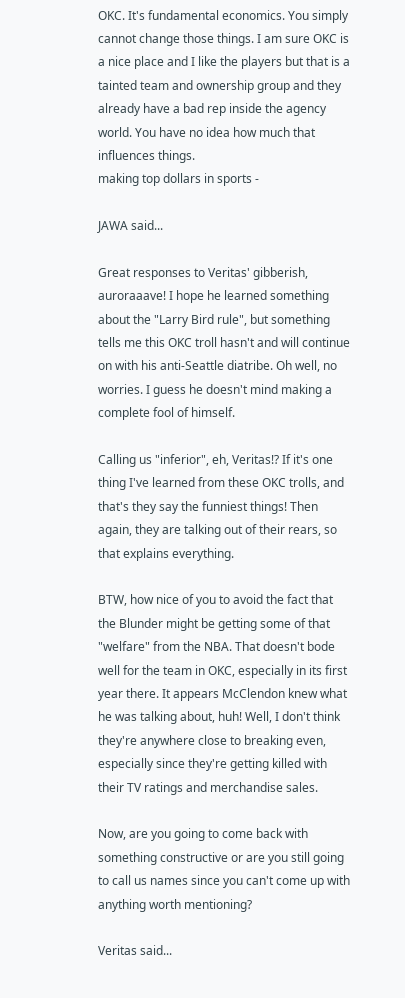OKC. It's fundamental economics. You simply cannot change those things. I am sure OKC is a nice place and I like the players but that is a tainted team and ownership group and they already have a bad rep inside the agency world. You have no idea how much that influences things.
making top dollars in sports -

JAWA said...

Great responses to Veritas' gibberish, auroraaave! I hope he learned something about the "Larry Bird rule", but something tells me this OKC troll hasn't and will continue on with his anti-Seattle diatribe. Oh well, no worries. I guess he doesn't mind making a complete fool of himself.

Calling us "inferior", eh, Veritas!? If it's one thing I've learned from these OKC trolls, and that's they say the funniest things! Then again, they are talking out of their rears, so that explains everything.

BTW, how nice of you to avoid the fact that the Blunder might be getting some of that "welfare" from the NBA. That doesn't bode well for the team in OKC, especially in its first year there. It appears McClendon knew what he was talking about, huh! Well, I don't think they're anywhere close to breaking even, especially since they're getting killed with their TV ratings and merchandise sales.

Now, are you going to come back with something constructive or are you still going to call us names since you can't come up with anything worth mentioning?

Veritas said...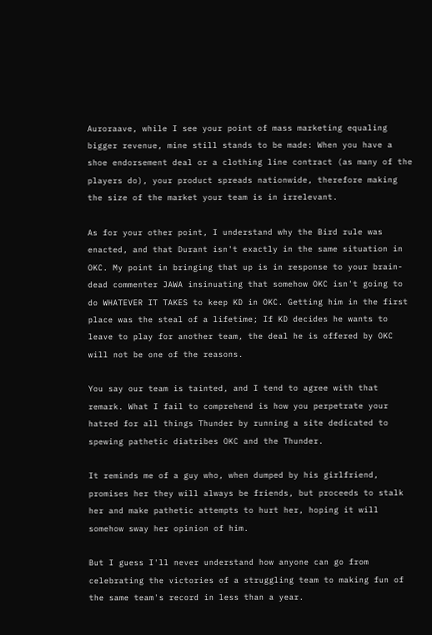Auroraave, while I see your point of mass marketing equaling bigger revenue, mine still stands to be made: When you have a shoe endorsement deal or a clothing line contract (as many of the players do), your product spreads nationwide, therefore making the size of the market your team is in irrelevant.

As for your other point, I understand why the Bird rule was enacted, and that Durant isn't exactly in the same situation in OKC. My point in bringing that up is in response to your brain-dead commenter JAWA insinuating that somehow OKC isn't going to do WHATEVER IT TAKES to keep KD in OKC. Getting him in the first place was the steal of a lifetime; If KD decides he wants to leave to play for another team, the deal he is offered by OKC will not be one of the reasons.

You say our team is tainted, and I tend to agree with that remark. What I fail to comprehend is how you perpetrate your hatred for all things Thunder by running a site dedicated to spewing pathetic diatribes OKC and the Thunder.

It reminds me of a guy who, when dumped by his girlfriend, promises her they will always be friends, but proceeds to stalk her and make pathetic attempts to hurt her, hoping it will somehow sway her opinion of him.

But I guess I'll never understand how anyone can go from celebrating the victories of a struggling team to making fun of the same team's record in less than a year.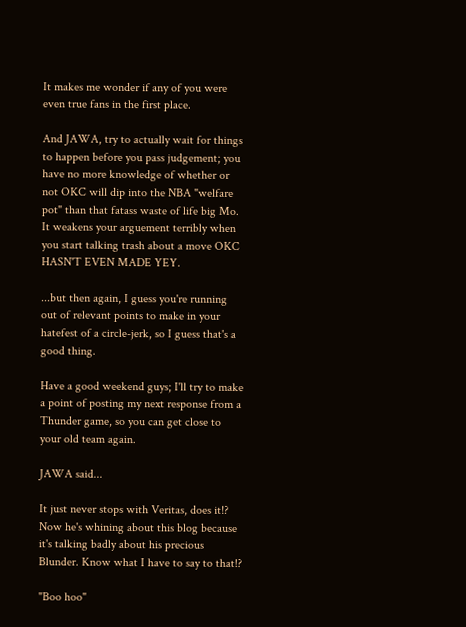It makes me wonder if any of you were even true fans in the first place.

And JAWA, try to actually wait for things to happen before you pass judgement; you have no more knowledge of whether or not OKC will dip into the NBA "welfare pot" than that fatass waste of life big Mo. It weakens your arguement terribly when you start talking trash about a move OKC HASN'T EVEN MADE YEY.

...but then again, I guess you're running out of relevant points to make in your hatefest of a circle-jerk, so I guess that's a good thing.

Have a good weekend guys; I'll try to make a point of posting my next response from a Thunder game, so you can get close to your old team again.

JAWA said...

It just never stops with Veritas, does it!? Now he's whining about this blog because it's talking badly about his precious Blunder. Know what I have to say to that!?

"Boo hoo"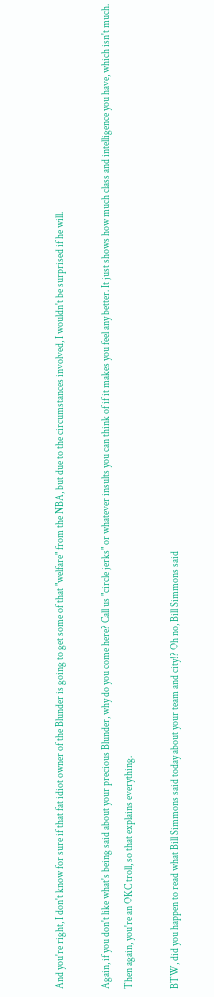And you're right, I don't know for sure if that fat idiot owner of the Blunder is going to get some of that "welfare" from the NBA, but due to the circumstances involved, I wouldn't be surprised if he will.

Again, if you don't like what's being said about your precious Blunder, why do you come here? Call us "circle jerks" or whatever insults you can think of if it makes you feel any better. It just shows how much class and intelligence you have, which isn't much. Then again, you're an OKC troll, so that explains everything.

BTW, did you happen to read what Bill Simmons said today about your team and city!? Oh no, Bill Simmons said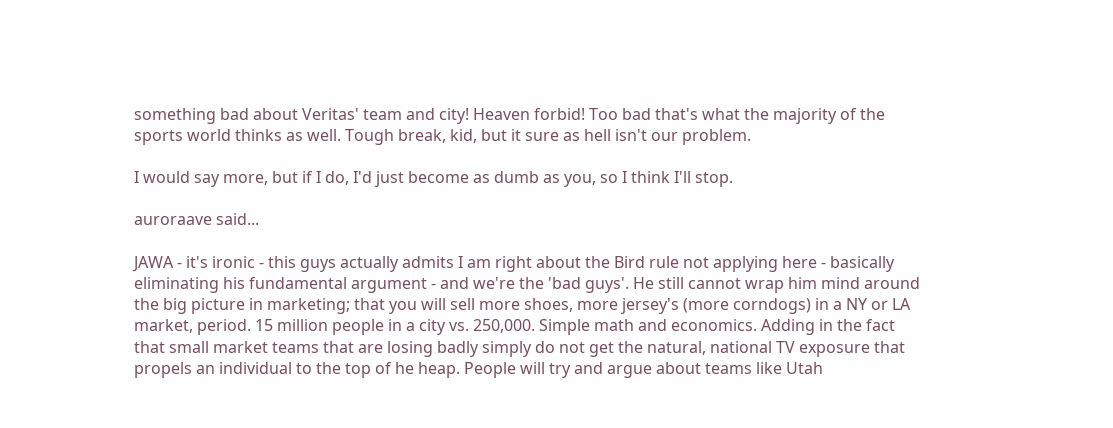something bad about Veritas' team and city! Heaven forbid! Too bad that's what the majority of the sports world thinks as well. Tough break, kid, but it sure as hell isn't our problem.

I would say more, but if I do, I'd just become as dumb as you, so I think I'll stop.

auroraave said...

JAWA - it's ironic - this guys actually admits I am right about the Bird rule not applying here - basically eliminating his fundamental argument - and we're the 'bad guys'. He still cannot wrap him mind around the big picture in marketing; that you will sell more shoes, more jersey's (more corndogs) in a NY or LA market, period. 15 million people in a city vs. 250,000. Simple math and economics. Adding in the fact that small market teams that are losing badly simply do not get the natural, national TV exposure that propels an individual to the top of he heap. People will try and argue about teams like Utah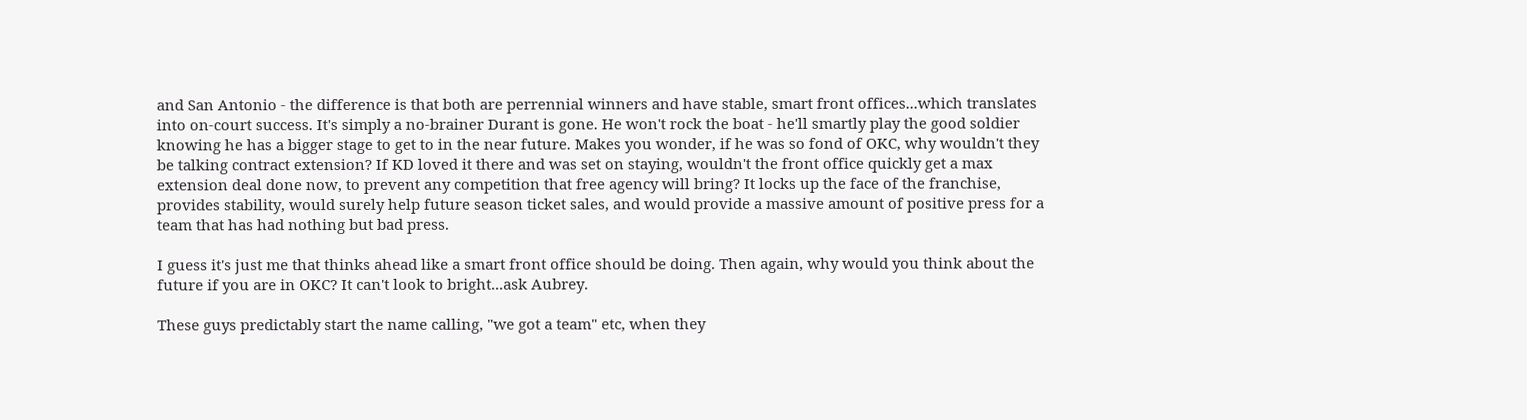and San Antonio - the difference is that both are perrennial winners and have stable, smart front offices...which translates into on-court success. It's simply a no-brainer Durant is gone. He won't rock the boat - he'll smartly play the good soldier knowing he has a bigger stage to get to in the near future. Makes you wonder, if he was so fond of OKC, why wouldn't they be talking contract extension? If KD loved it there and was set on staying, wouldn't the front office quickly get a max extension deal done now, to prevent any competition that free agency will bring? It locks up the face of the franchise, provides stability, would surely help future season ticket sales, and would provide a massive amount of positive press for a team that has had nothing but bad press.

I guess it's just me that thinks ahead like a smart front office should be doing. Then again, why would you think about the future if you are in OKC? It can't look to bright...ask Aubrey.

These guys predictably start the name calling, "we got a team" etc, when they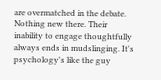are overmatched in the debate. Nothing new there. Their inability to engage thoughtfully always ends in mudslinging. It's psychology's like the guy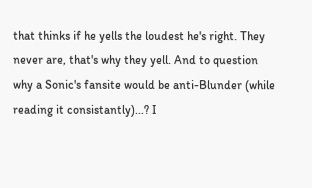that thinks if he yells the loudest he's right. They never are, that's why they yell. And to question why a Sonic's fansite would be anti-Blunder (while reading it consistantly)...? I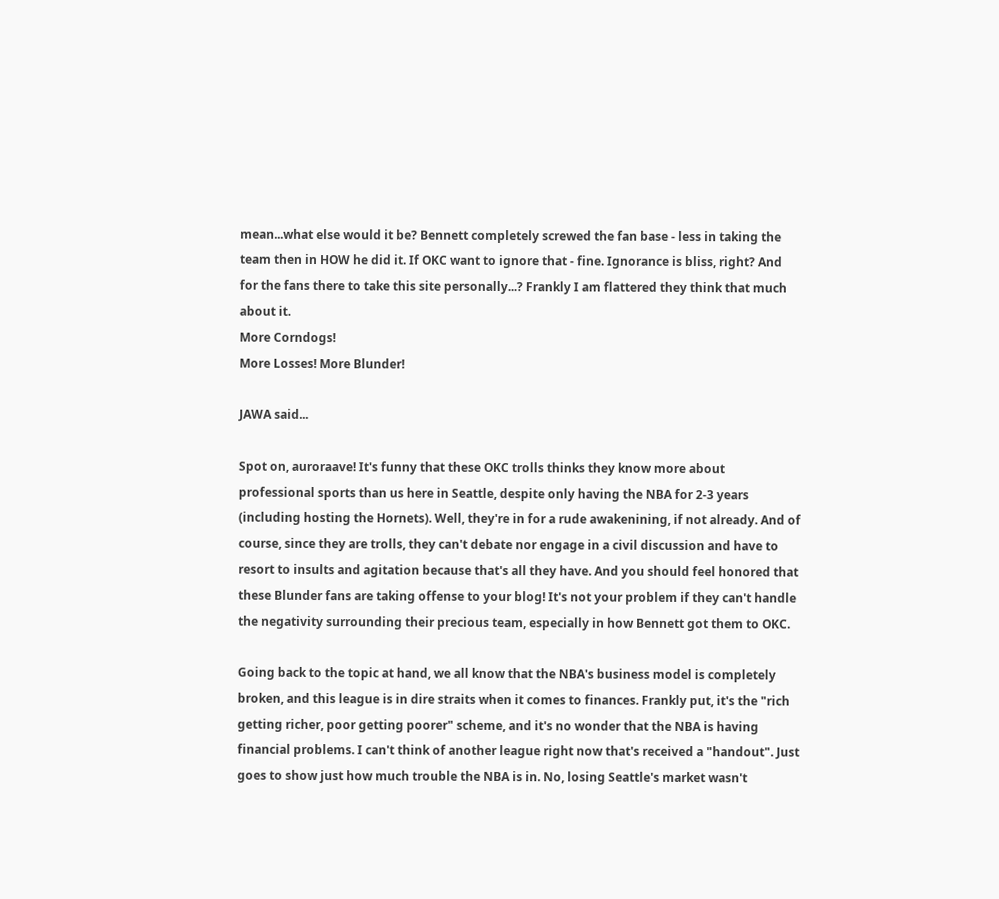mean...what else would it be? Bennett completely screwed the fan base - less in taking the team then in HOW he did it. If OKC want to ignore that - fine. Ignorance is bliss, right? And for the fans there to take this site personally...? Frankly I am flattered they think that much about it.
More Corndogs!
More Losses! More Blunder!

JAWA said...

Spot on, auroraave! It's funny that these OKC trolls thinks they know more about professional sports than us here in Seattle, despite only having the NBA for 2-3 years (including hosting the Hornets). Well, they're in for a rude awakenining, if not already. And of course, since they are trolls, they can't debate nor engage in a civil discussion and have to resort to insults and agitation because that's all they have. And you should feel honored that these Blunder fans are taking offense to your blog! It's not your problem if they can't handle the negativity surrounding their precious team, especially in how Bennett got them to OKC.

Going back to the topic at hand, we all know that the NBA's business model is completely broken, and this league is in dire straits when it comes to finances. Frankly put, it's the "rich getting richer, poor getting poorer" scheme, and it's no wonder that the NBA is having financial problems. I can't think of another league right now that's received a "handout". Just goes to show just how much trouble the NBA is in. No, losing Seattle's market wasn't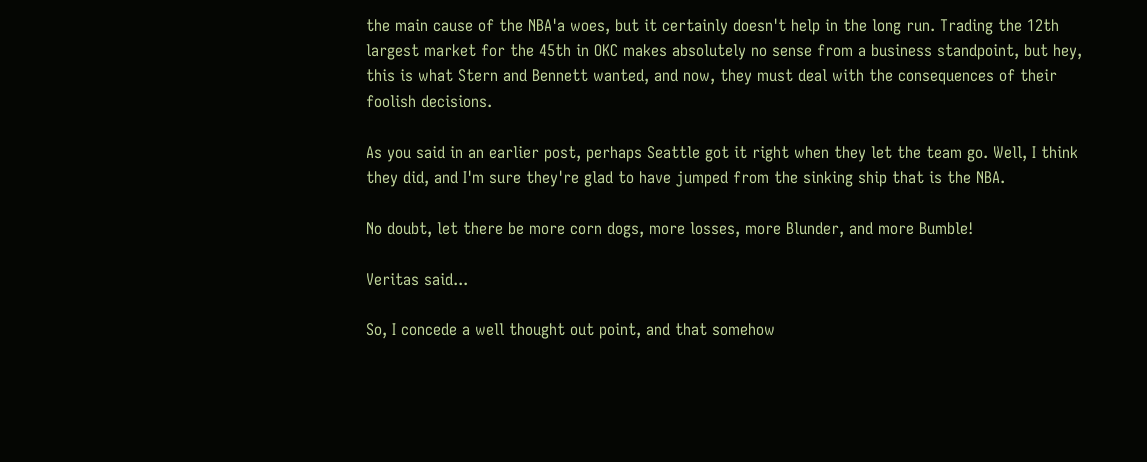the main cause of the NBA'a woes, but it certainly doesn't help in the long run. Trading the 12th largest market for the 45th in OKC makes absolutely no sense from a business standpoint, but hey, this is what Stern and Bennett wanted, and now, they must deal with the consequences of their foolish decisions.

As you said in an earlier post, perhaps Seattle got it right when they let the team go. Well, I think they did, and I'm sure they're glad to have jumped from the sinking ship that is the NBA.

No doubt, let there be more corn dogs, more losses, more Blunder, and more Bumble!

Veritas said...

So, I concede a well thought out point, and that somehow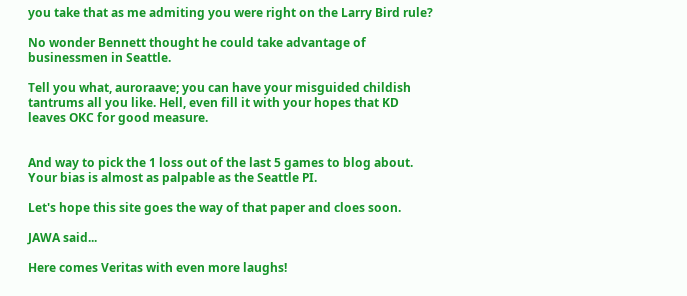you take that as me admiting you were right on the Larry Bird rule?

No wonder Bennett thought he could take advantage of businessmen in Seattle.

Tell you what, auroraave; you can have your misguided childish tantrums all you like. Hell, even fill it with your hopes that KD leaves OKC for good measure.


And way to pick the 1 loss out of the last 5 games to blog about. Your bias is almost as palpable as the Seattle PI.

Let's hope this site goes the way of that paper and cloes soon.

JAWA said...

Here comes Veritas with even more laughs!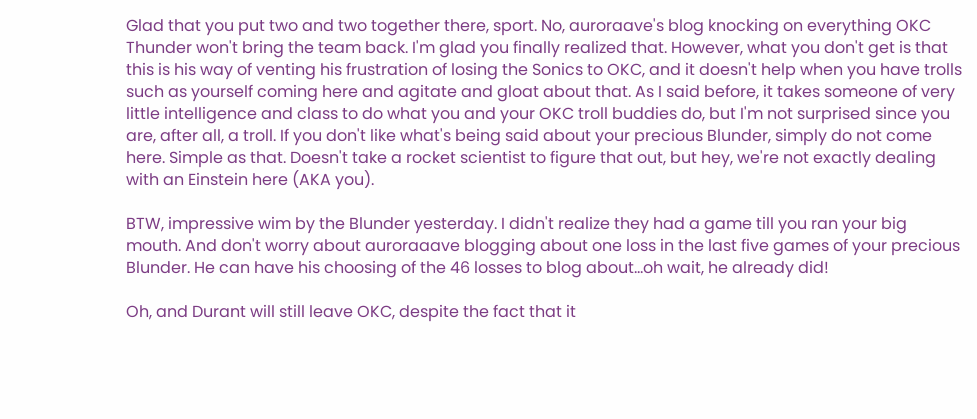Glad that you put two and two together there, sport. No, auroraave's blog knocking on everything OKC Thunder won't bring the team back. I'm glad you finally realized that. However, what you don't get is that this is his way of venting his frustration of losing the Sonics to OKC, and it doesn't help when you have trolls such as yourself coming here and agitate and gloat about that. As I said before, it takes someone of very little intelligence and class to do what you and your OKC troll buddies do, but I'm not surprised since you are, after all, a troll. If you don't like what's being said about your precious Blunder, simply do not come here. Simple as that. Doesn't take a rocket scientist to figure that out, but hey, we're not exactly dealing with an Einstein here (AKA you).

BTW, impressive wim by the Blunder yesterday. I didn't realize they had a game till you ran your big mouth. And don't worry about auroraaave blogging about one loss in the last five games of your precious Blunder. He can have his choosing of the 46 losses to blog about...oh wait, he already did!

Oh, and Durant will still leave OKC, despite the fact that it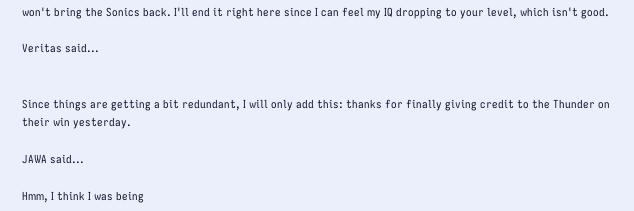won't bring the Sonics back. I'll end it right here since I can feel my IQ dropping to your level, which isn't good.

Veritas said...


Since things are getting a bit redundant, I will only add this: thanks for finally giving credit to the Thunder on their win yesterday.

JAWA said...

Hmm, I think I was being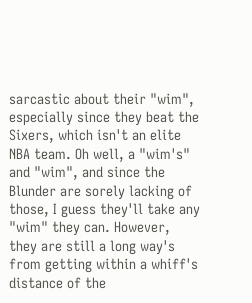sarcastic about their "wim", especially since they beat the Sixers, which isn't an elite NBA team. Oh well, a "wim's" and "wim", and since the Blunder are sorely lacking of those, I guess they'll take any "wim" they can. However, they are still a long way's from getting within a whiff's distance of the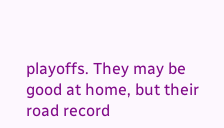playoffs. They may be good at home, but their road record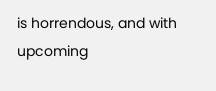is horrendous, and with upcoming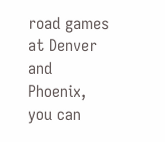road games at Denver and Phoenix, you can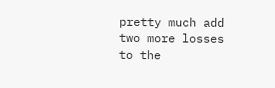pretty much add two more losses to the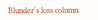Blunder's loss column.